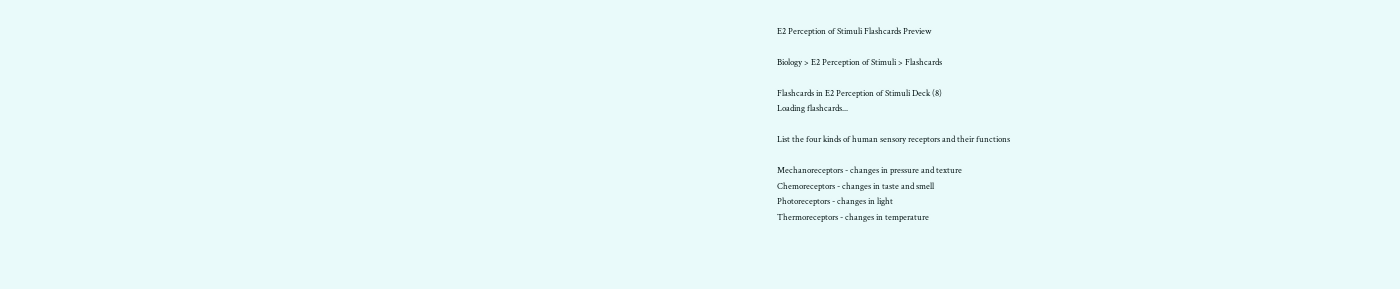E2 Perception of Stimuli Flashcards Preview

Biology > E2 Perception of Stimuli > Flashcards

Flashcards in E2 Perception of Stimuli Deck (8)
Loading flashcards...

List the four kinds of human sensory receptors and their functions

Mechanoreceptors - changes in pressure and texture
Chemoreceptors - changes in taste and smell
Photoreceptors - changes in light
Thermoreceptors - changes in temperature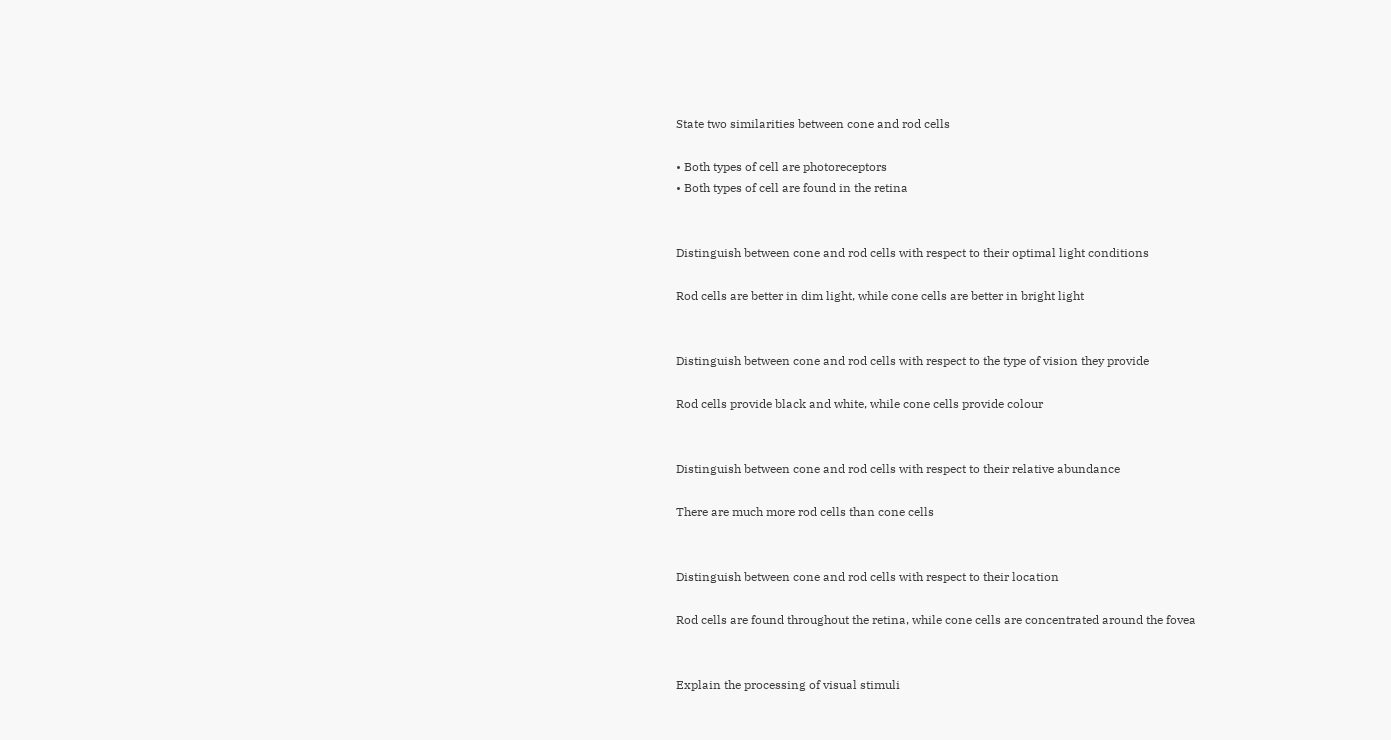State two similarities between cone and rod cells

• Both types of cell are photoreceptors
• Both types of cell are found in the retina


Distinguish between cone and rod cells with respect to their optimal light conditions

Rod cells are better in dim light, while cone cells are better in bright light


Distinguish between cone and rod cells with respect to the type of vision they provide

Rod cells provide black and white, while cone cells provide colour


Distinguish between cone and rod cells with respect to their relative abundance

There are much more rod cells than cone cells


Distinguish between cone and rod cells with respect to their location

Rod cells are found throughout the retina, while cone cells are concentrated around the fovea


Explain the processing of visual stimuli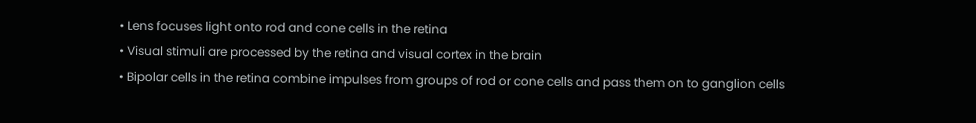• Lens focuses light onto rod and cone cells in the retina
• Visual stimuli are processed by the retina and visual cortex in the brain
• Bipolar cells in the retina combine impulses from groups of rod or cone cells and pass them on to ganglion cells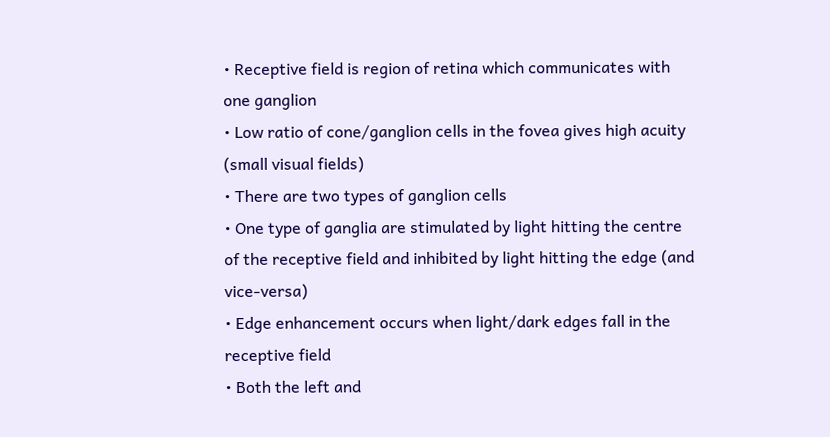• Receptive field is region of retina which communicates with one ganglion
• Low ratio of cone/ganglion cells in the fovea gives high acuity (small visual fields)
• There are two types of ganglion cells
• One type of ganglia are stimulated by light hitting the centre of the receptive field and inhibited by light hitting the edge (and vice-versa)
• Edge enhancement occurs when light/dark edges fall in the receptive field
• Both the left and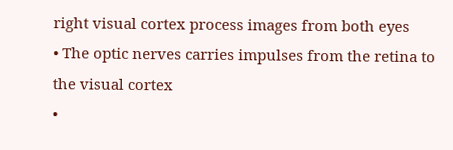right visual cortex process images from both eyes
• The optic nerves carries impulses from the retina to the visual cortex
•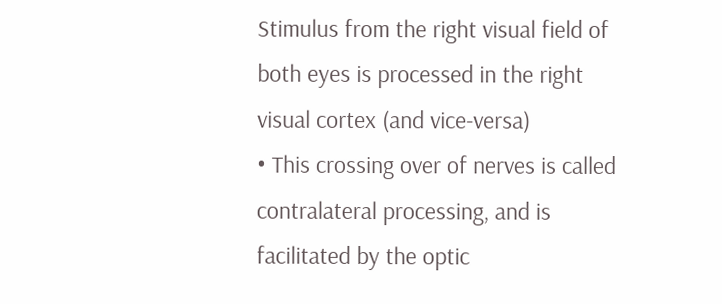Stimulus from the right visual field of both eyes is processed in the right visual cortex (and vice-versa)
• This crossing over of nerves is called contralateral processing, and is facilitated by the optic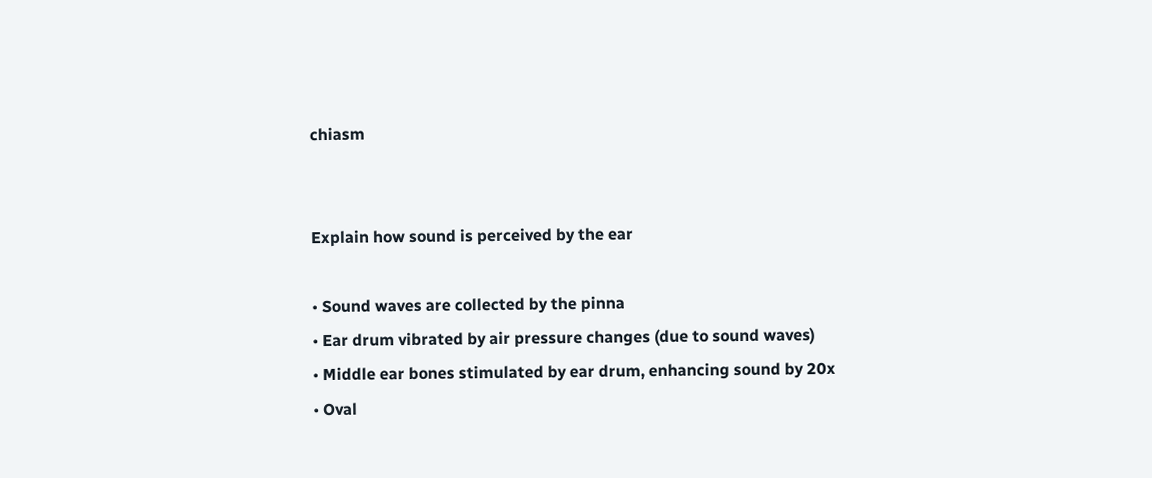chiasm


Explain how sound is perceived by the ear

• Sound waves are collected by the pinna
• Ear drum vibrated by air pressure changes (due to sound waves)
• Middle ear bones stimulated by ear drum, enhancing sound by 20x
• Oval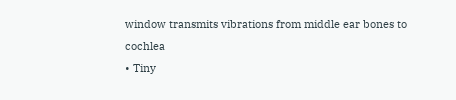window transmits vibrations from middle ear bones to cochlea
• Tiny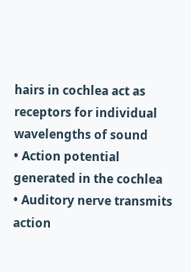hairs in cochlea act as receptors for individual wavelengths of sound
• Action potential generated in the cochlea
• Auditory nerve transmits action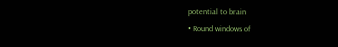potential to brain
• Round windows of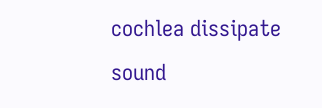cochlea dissipate sound